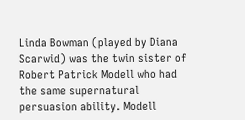Linda Bowman (played by Diana Scarwid) was the twin sister of Robert Patrick Modell who had the same supernatural persuasion ability. Modell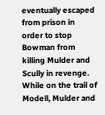eventually escaped from prison in order to stop Bowman from killing Mulder and Scully in revenge. While on the trail of Modell, Mulder and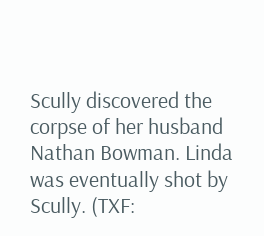Scully discovered the corpse of her husband Nathan Bowman. Linda was eventually shot by Scully. (TXF: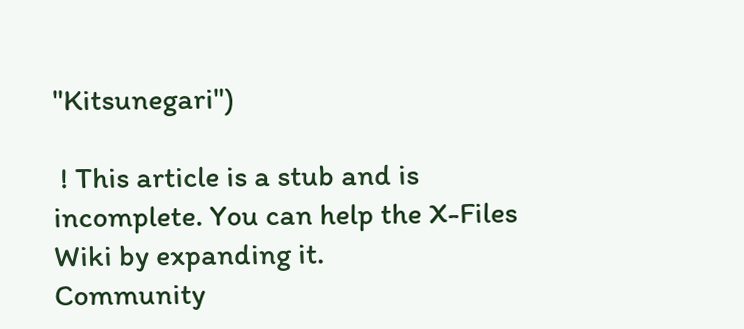"Kitsunegari")

 ! This article is a stub and is incomplete. You can help the X-Files Wiki by expanding it.
Community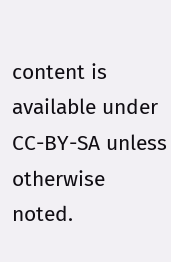content is available under CC-BY-SA unless otherwise noted.